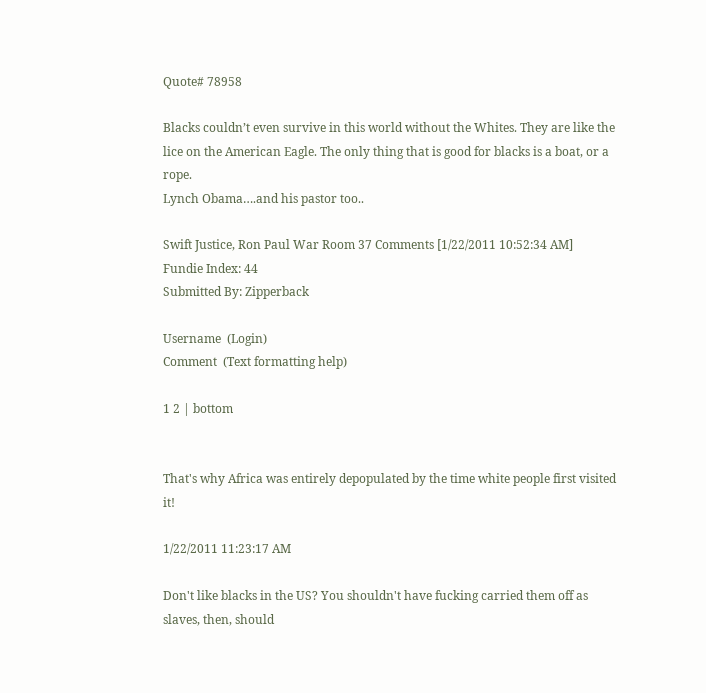Quote# 78958

Blacks couldn’t even survive in this world without the Whites. They are like the lice on the American Eagle. The only thing that is good for blacks is a boat, or a rope.
Lynch Obama….and his pastor too..

Swift Justice, Ron Paul War Room 37 Comments [1/22/2011 10:52:34 AM]
Fundie Index: 44
Submitted By: Zipperback

Username  (Login)
Comment  (Text formatting help)

1 2 | bottom


That's why Africa was entirely depopulated by the time white people first visited it!

1/22/2011 11:23:17 AM

Don't like blacks in the US? You shouldn't have fucking carried them off as slaves, then, should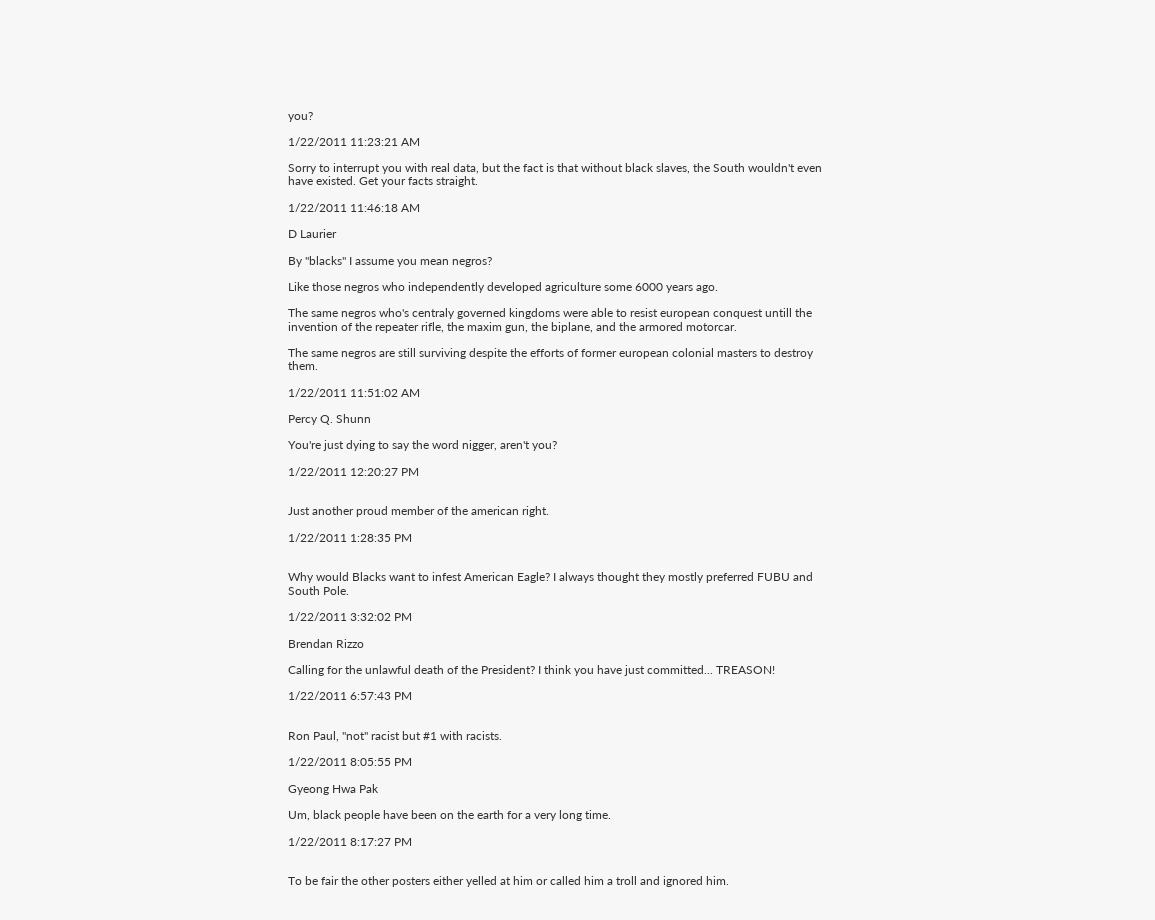you?

1/22/2011 11:23:21 AM

Sorry to interrupt you with real data, but the fact is that without black slaves, the South wouldn't even have existed. Get your facts straight.

1/22/2011 11:46:18 AM

D Laurier

By "blacks" I assume you mean negros?

Like those negros who independently developed agriculture some 6000 years ago.

The same negros who's centraly governed kingdoms were able to resist european conquest untill the invention of the repeater rifle, the maxim gun, the biplane, and the armored motorcar.

The same negros are still surviving despite the efforts of former european colonial masters to destroy them.

1/22/2011 11:51:02 AM

Percy Q. Shunn

You're just dying to say the word nigger, aren't you?

1/22/2011 12:20:27 PM


Just another proud member of the american right.

1/22/2011 1:28:35 PM


Why would Blacks want to infest American Eagle? I always thought they mostly preferred FUBU and South Pole.

1/22/2011 3:32:02 PM

Brendan Rizzo

Calling for the unlawful death of the President? I think you have just committed... TREASON!

1/22/2011 6:57:43 PM


Ron Paul, "not" racist but #1 with racists.

1/22/2011 8:05:55 PM

Gyeong Hwa Pak

Um, black people have been on the earth for a very long time.

1/22/2011 8:17:27 PM


To be fair the other posters either yelled at him or called him a troll and ignored him.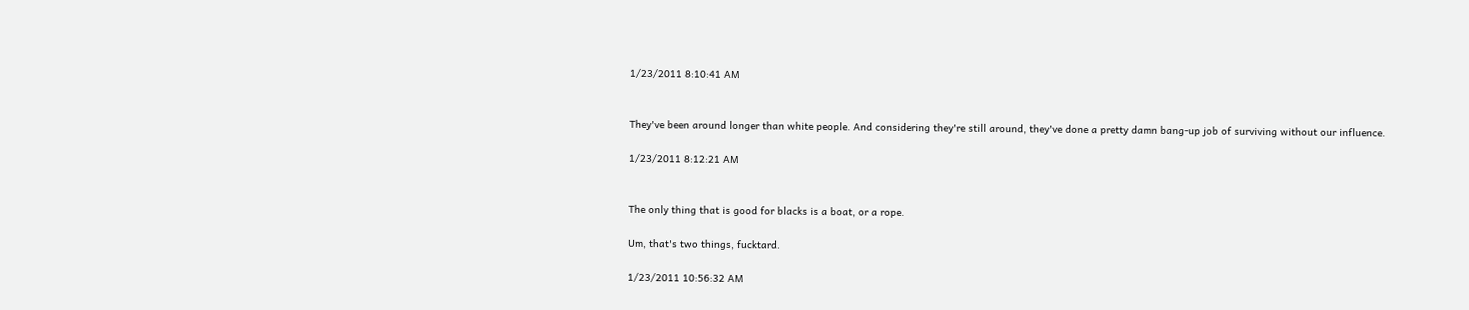1/23/2011 8:10:41 AM


They've been around longer than white people. And considering they're still around, they've done a pretty damn bang-up job of surviving without our influence.

1/23/2011 8:12:21 AM


The only thing that is good for blacks is a boat, or a rope.

Um, that's two things, fucktard.

1/23/2011 10:56:32 AM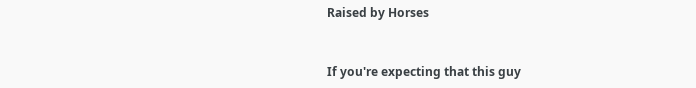Raised by Horses


If you're expecting that this guy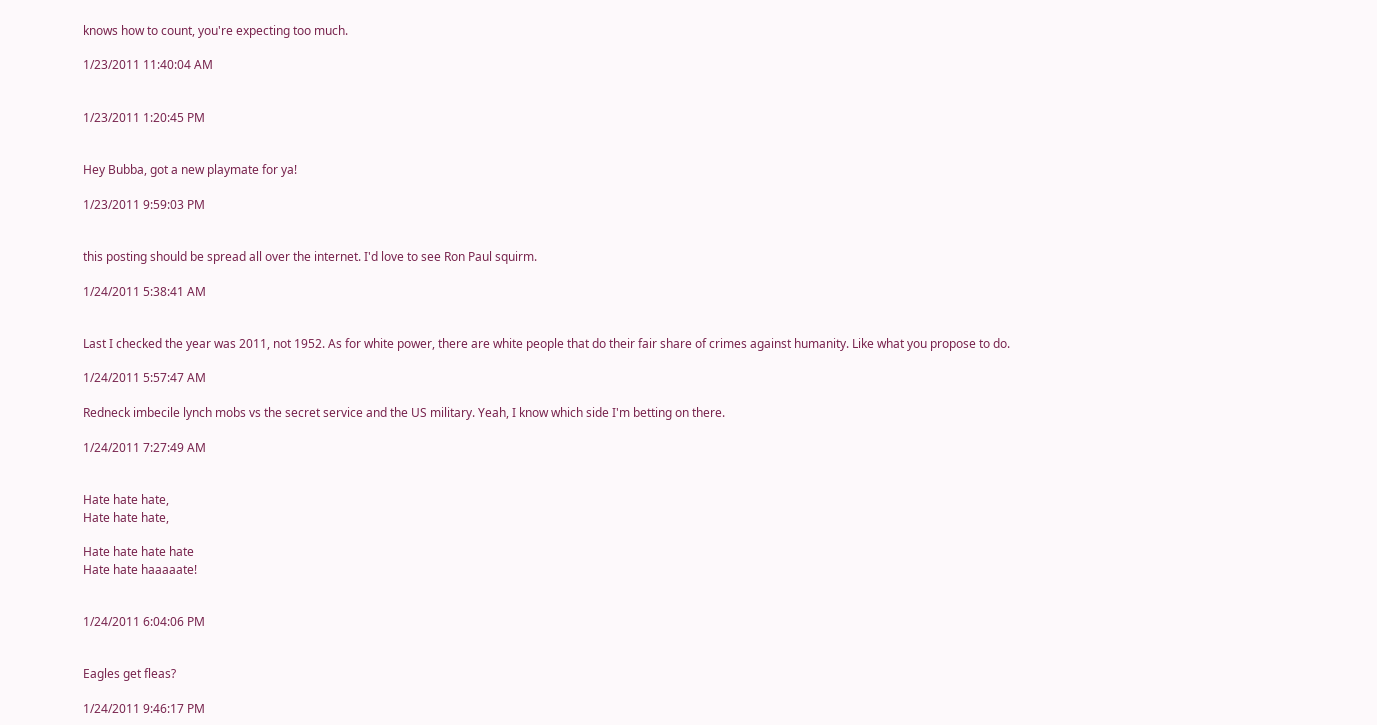knows how to count, you're expecting too much.

1/23/2011 11:40:04 AM


1/23/2011 1:20:45 PM


Hey Bubba, got a new playmate for ya!

1/23/2011 9:59:03 PM


this posting should be spread all over the internet. I'd love to see Ron Paul squirm.

1/24/2011 5:38:41 AM


Last I checked the year was 2011, not 1952. As for white power, there are white people that do their fair share of crimes against humanity. Like what you propose to do.

1/24/2011 5:57:47 AM

Redneck imbecile lynch mobs vs the secret service and the US military. Yeah, I know which side I'm betting on there.

1/24/2011 7:27:49 AM


Hate hate hate,
Hate hate hate,

Hate hate hate hate
Hate hate haaaaate!


1/24/2011 6:04:06 PM


Eagles get fleas?

1/24/2011 9:46:17 PM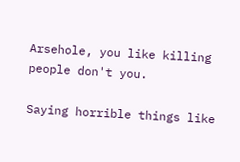Arsehole, you like killing people don't you.

Saying horrible things like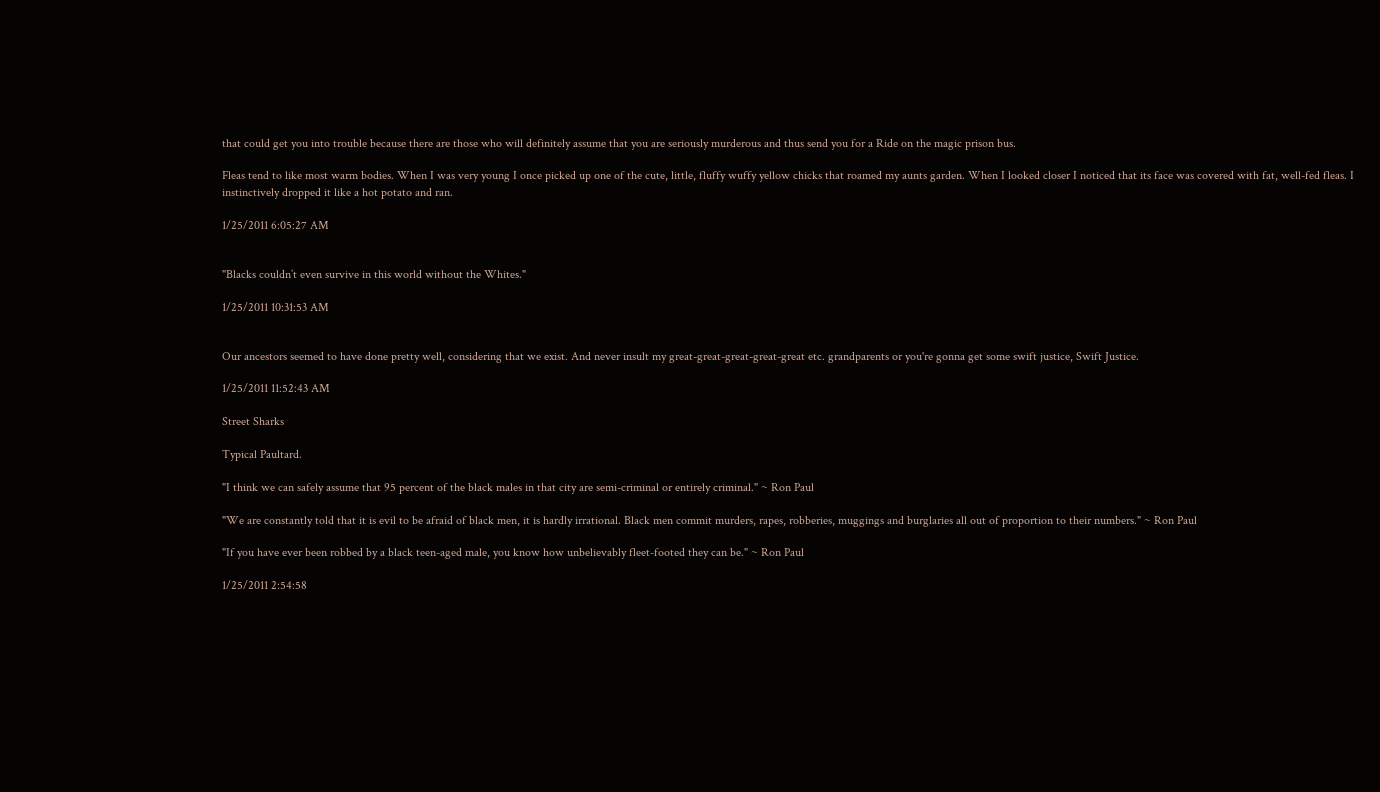that could get you into trouble because there are those who will definitely assume that you are seriously murderous and thus send you for a Ride on the magic prison bus.

Fleas tend to like most warm bodies. When I was very young I once picked up one of the cute, little, fluffy wuffy yellow chicks that roamed my aunts garden. When I looked closer I noticed that its face was covered with fat, well-fed fleas. I instinctively dropped it like a hot potato and ran.

1/25/2011 6:05:27 AM


"Blacks couldn’t even survive in this world without the Whites."

1/25/2011 10:31:53 AM


Our ancestors seemed to have done pretty well, considering that we exist. And never insult my great-great-great-great-great etc. grandparents or you're gonna get some swift justice, Swift Justice.

1/25/2011 11:52:43 AM

Street Sharks

Typical Paultard.

"I think we can safely assume that 95 percent of the black males in that city are semi-criminal or entirely criminal." ~ Ron Paul

"We are constantly told that it is evil to be afraid of black men, it is hardly irrational. Black men commit murders, rapes, robberies, muggings and burglaries all out of proportion to their numbers." ~ Ron Paul

"If you have ever been robbed by a black teen-aged male, you know how unbelievably fleet-footed they can be." ~ Ron Paul

1/25/2011 2:54:58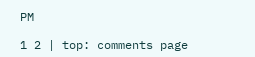PM

1 2 | top: comments page